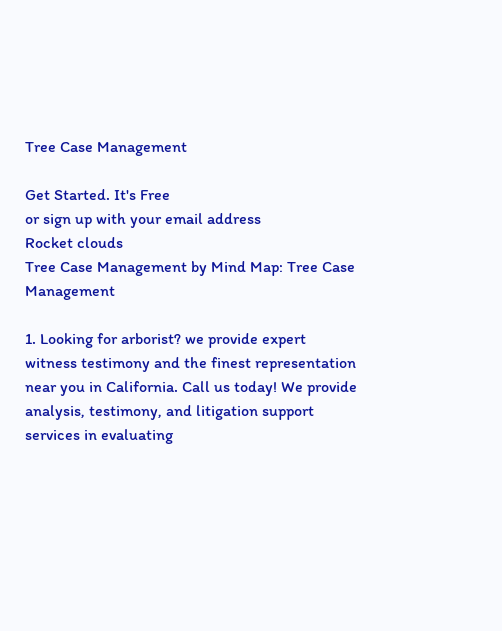Tree Case Management

Get Started. It's Free
or sign up with your email address
Rocket clouds
Tree Case Management by Mind Map: Tree Case Management

1. Looking for arborist? we provide expert witness testimony and the finest representation near you in California. Call us today! We provide analysis, testimony, and litigation support services in evaluating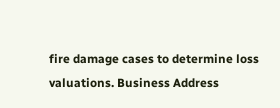fire damage cases to determine loss valuations. Business Address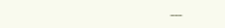---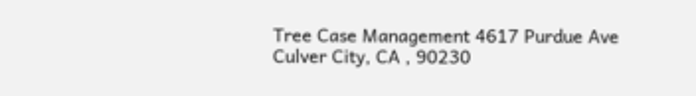Tree Case Management 4617 Purdue Ave Culver City, CA , 90230